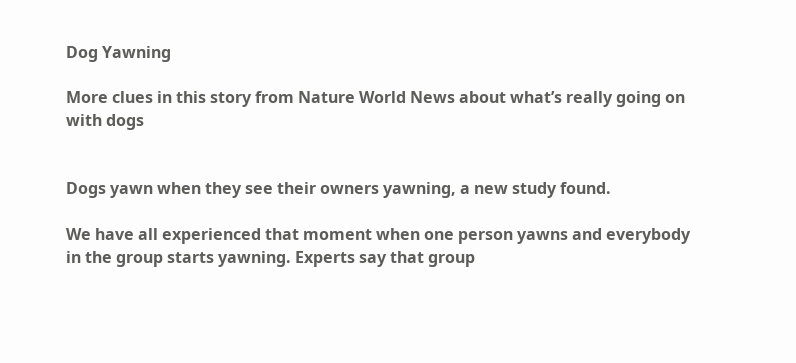Dog Yawning

More clues in this story from Nature World News about what’s really going on with dogs


Dogs yawn when they see their owners yawning, a new study found.

We have all experienced that moment when one person yawns and everybody in the group starts yawning. Experts say that group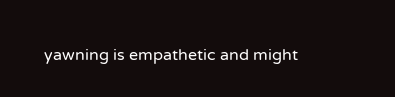yawning is empathetic and might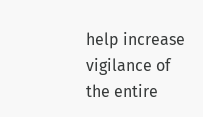help increase vigilance of the entire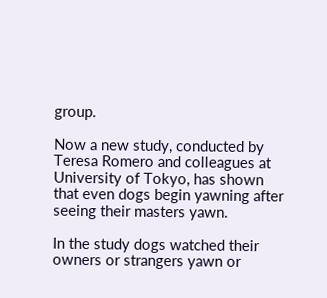group.

Now a new study, conducted by Teresa Romero and colleagues at University of Tokyo, has shown that even dogs begin yawning after seeing their masters yawn.

In the study dogs watched their owners or strangers yawn or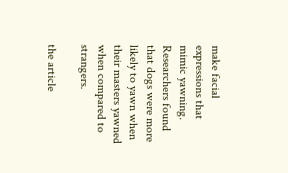make facial expressions that mimic yawning. Researchers found that dogs were more likely to yawn when their masters yawned when compared to strangers.

the article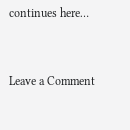continues here…


Leave a Comment